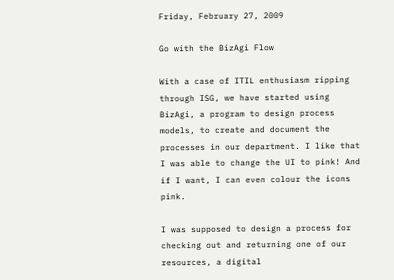Friday, February 27, 2009

Go with the BizAgi Flow

With a case of ITIL enthusiasm ripping through ISG, we have started using BizAgi, a program to design process models, to create and document the processes in our department. I like that I was able to change the UI to pink! And if I want, I can even colour the icons pink.

I was supposed to design a process for checking out and returning one of our resources, a digital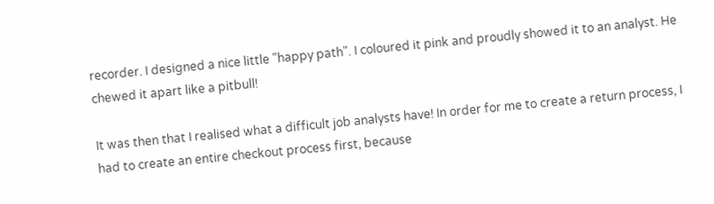recorder. I designed a nice little "happy path". I coloured it pink and proudly showed it to an analyst. He chewed it apart like a pitbull!

It was then that I realised what a difficult job analysts have! In order for me to create a return process, I had to create an entire checkout process first, because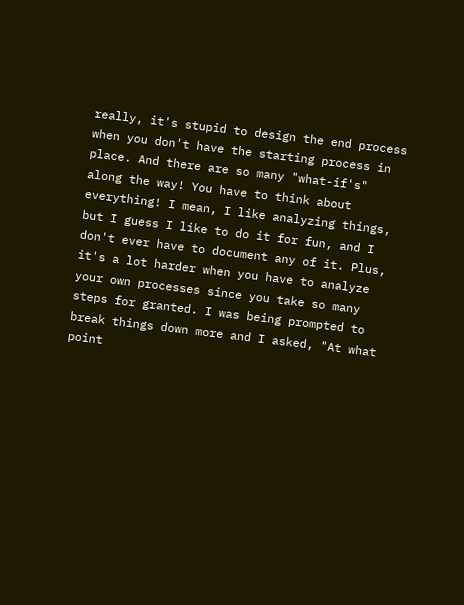really, it's stupid to design the end process when you don't have the starting process in place. And there are so many "what-if's" along the way! You have to think about everything! I mean, I like analyzing things, but I guess I like to do it for fun, and I don't ever have to document any of it. Plus, it's a lot harder when you have to analyze your own processes since you take so many steps for granted. I was being prompted to break things down more and I asked, "At what point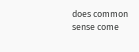does common sense come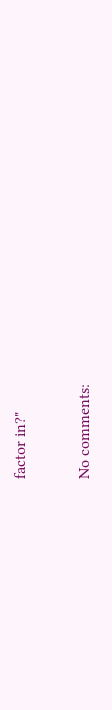factor in?"

No comments: